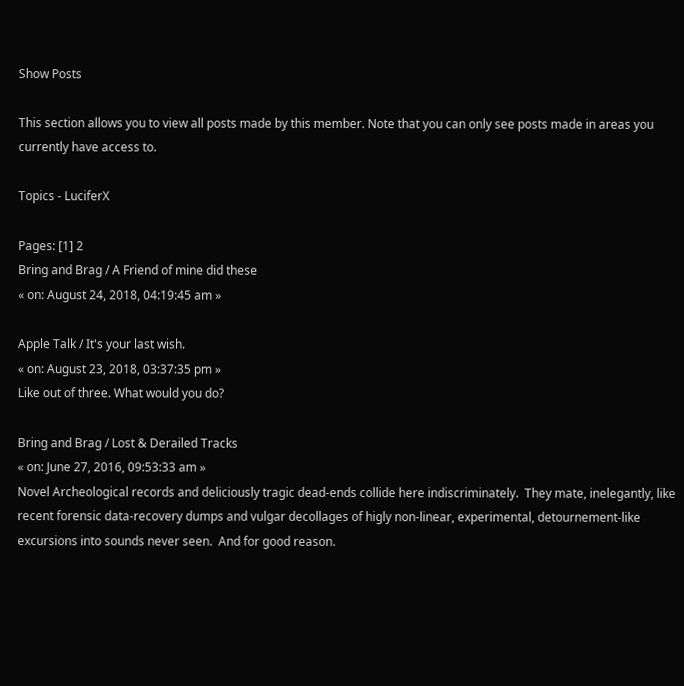Show Posts

This section allows you to view all posts made by this member. Note that you can only see posts made in areas you currently have access to.

Topics - LuciferX

Pages: [1] 2
Bring and Brag / A Friend of mine did these
« on: August 24, 2018, 04:19:45 am »

Apple Talk / It's your last wish.
« on: August 23, 2018, 03:37:35 pm »
Like out of three. What would you do?

Bring and Brag / Lost & Derailed Tracks
« on: June 27, 2016, 09:53:33 am »
Novel Archeological records and deliciously tragic dead-ends collide here indiscriminately.  They mate, inelegantly, like recent forensic data-recovery dumps and vulgar decollages of higly non-linear, experimental, detournement-like excursions into sounds never seen.  And for good reason.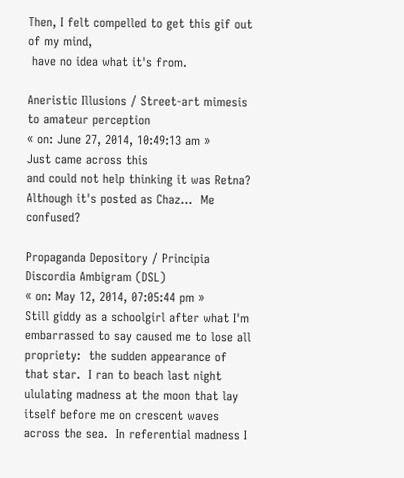Then, I felt compelled to get this gif out of my mind,
 have no idea what it's from.

Aneristic Illusions / Street-art mimesis to amateur perception
« on: June 27, 2014, 10:49:13 am »
Just came across this
and could not help thinking it was Retna?
Although it's posted as Chaz...  Me confused?

Propaganda Depository / Principia Discordia Ambigram (DSL)
« on: May 12, 2014, 07:05:44 pm »
Still giddy as a schoolgirl after what I'm embarrassed to say caused me to lose all propriety:  the sudden appearance of that star.  I ran to beach last night ululating madness at the moon that lay itself before me on crescent waves across the sea.  In referential madness I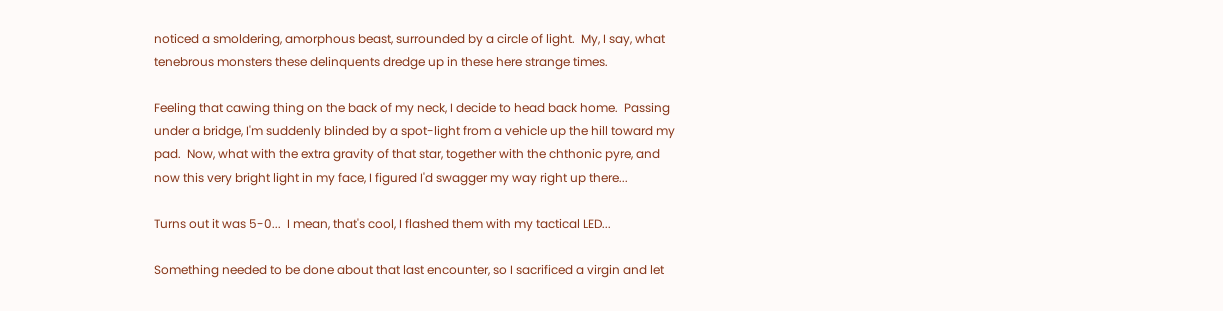noticed a smoldering, amorphous beast, surrounded by a circle of light.  My, I say, what tenebrous monsters these delinquents dredge up in these here strange times.

Feeling that cawing thing on the back of my neck, I decide to head back home.  Passing under a bridge, I'm suddenly blinded by a spot-light from a vehicle up the hill toward my pad.  Now, what with the extra gravity of that star, together with the chthonic pyre, and now this very bright light in my face, I figured I'd swagger my way right up there...

Turns out it was 5-0...  I mean, that's cool, I flashed them with my tactical LED...

Something needed to be done about that last encounter, so I sacrificed a virgin and let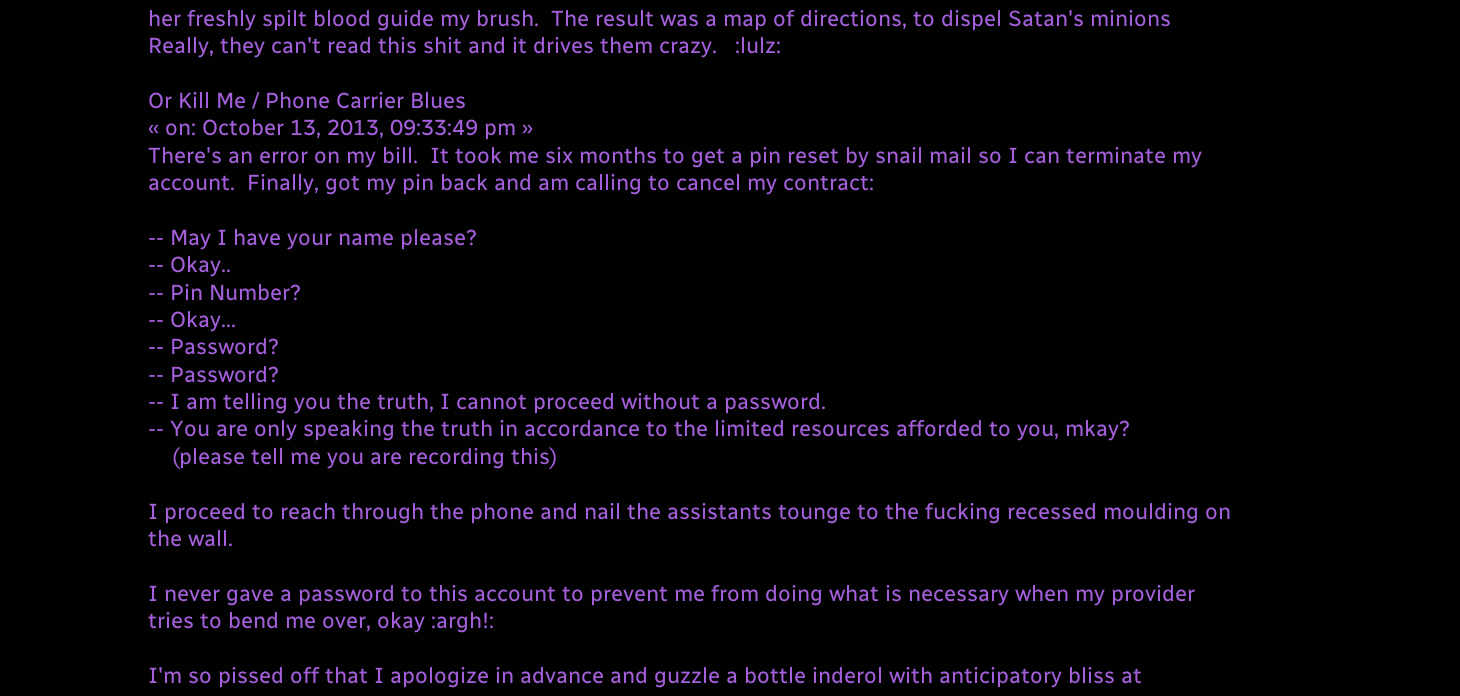her freshly spilt blood guide my brush.  The result was a map of directions, to dispel Satan's minions  Really, they can't read this shit and it drives them crazy.   :lulz:

Or Kill Me / Phone Carrier Blues
« on: October 13, 2013, 09:33:49 pm »
There's an error on my bill.  It took me six months to get a pin reset by snail mail so I can terminate my account.  Finally, got my pin back and am calling to cancel my contract:

-- May I have your name please?
-- Okay..
-- Pin Number?
-- Okay...
-- Password?
-- Password?
-- I am telling you the truth, I cannot proceed without a password.
-- You are only speaking the truth in accordance to the limited resources afforded to you, mkay?
    (please tell me you are recording this)

I proceed to reach through the phone and nail the assistants tounge to the fucking recessed moulding on the wall.

I never gave a password to this account to prevent me from doing what is necessary when my provider tries to bend me over, okay :argh!:

I'm so pissed off that I apologize in advance and guzzle a bottle inderol with anticipatory bliss at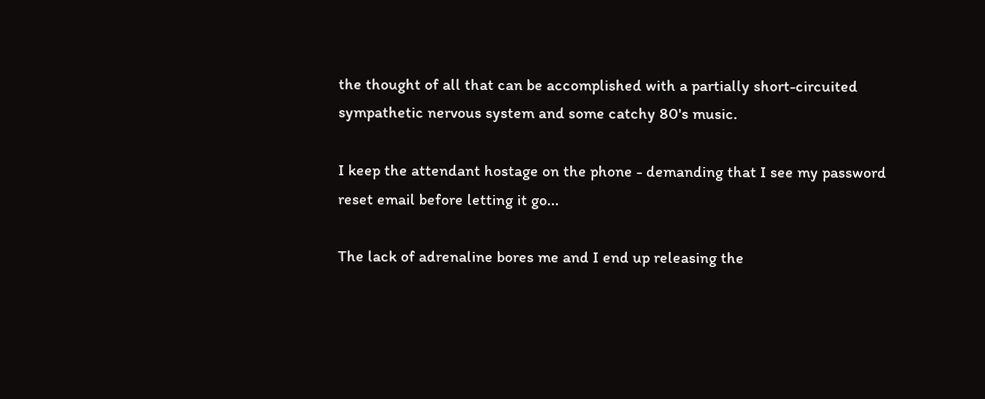the thought of all that can be accomplished with a partially short-circuited sympathetic nervous system and some catchy 80's music.

I keep the attendant hostage on the phone - demanding that I see my password reset email before letting it go...

The lack of adrenaline bores me and I end up releasing the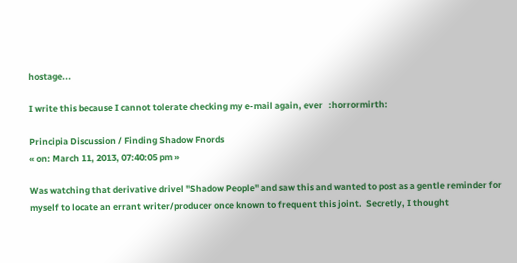hostage...

I write this because I cannot tolerate checking my e-mail again, ever   :horrormirth:

Principia Discussion / Finding Shadow Fnords
« on: March 11, 2013, 07:40:05 pm »

Was watching that derivative drivel "Shadow People" and saw this and wanted to post as a gentle reminder for myself to locate an errant writer/producer once known to frequent this joint.  Secretly, I thought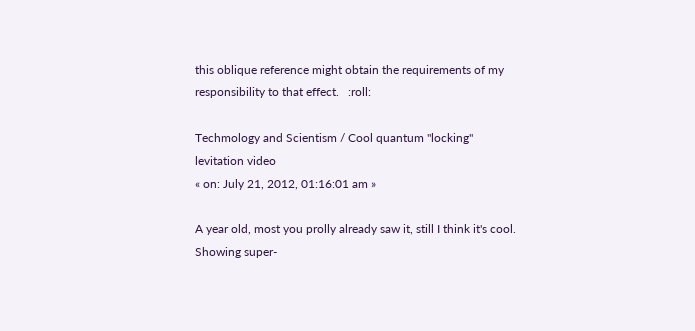this oblique reference might obtain the requirements of my responsibility to that effect.   :roll:

Techmology and Scientism / Cool quantum "locking" levitation video
« on: July 21, 2012, 01:16:01 am »

A year old, most you prolly already saw it, still I think it's cool.
Showing super-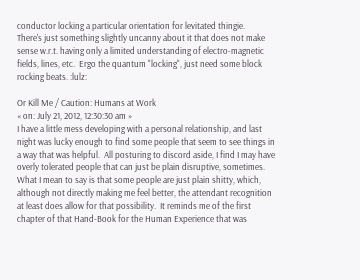conductor locking a particular orientation for levitated thingie.
There's just something slightly uncanny about it that does not make sense w.r.t. having only a limited understanding of electro-magnetic fields, lines, etc.  Ergo the quantum "locking", just need some block rocking beats. :lulz:

Or Kill Me / Caution: Humans at Work
« on: July 21, 2012, 12:30:30 am »
I have a little mess developing with a personal relationship, and last night was lucky enough to find some people that seem to see things in a way that was helpful.  All posturing to discord aside, I find I may have overly tolerated people that can just be plain disruptive, sometimes.  What I mean to say is that some people are just plain shitty, which, although not directly making me feel better, the attendant recognition at least does allow for that possibility.  It reminds me of the first chapter of that Hand-Book for the Human Experience that was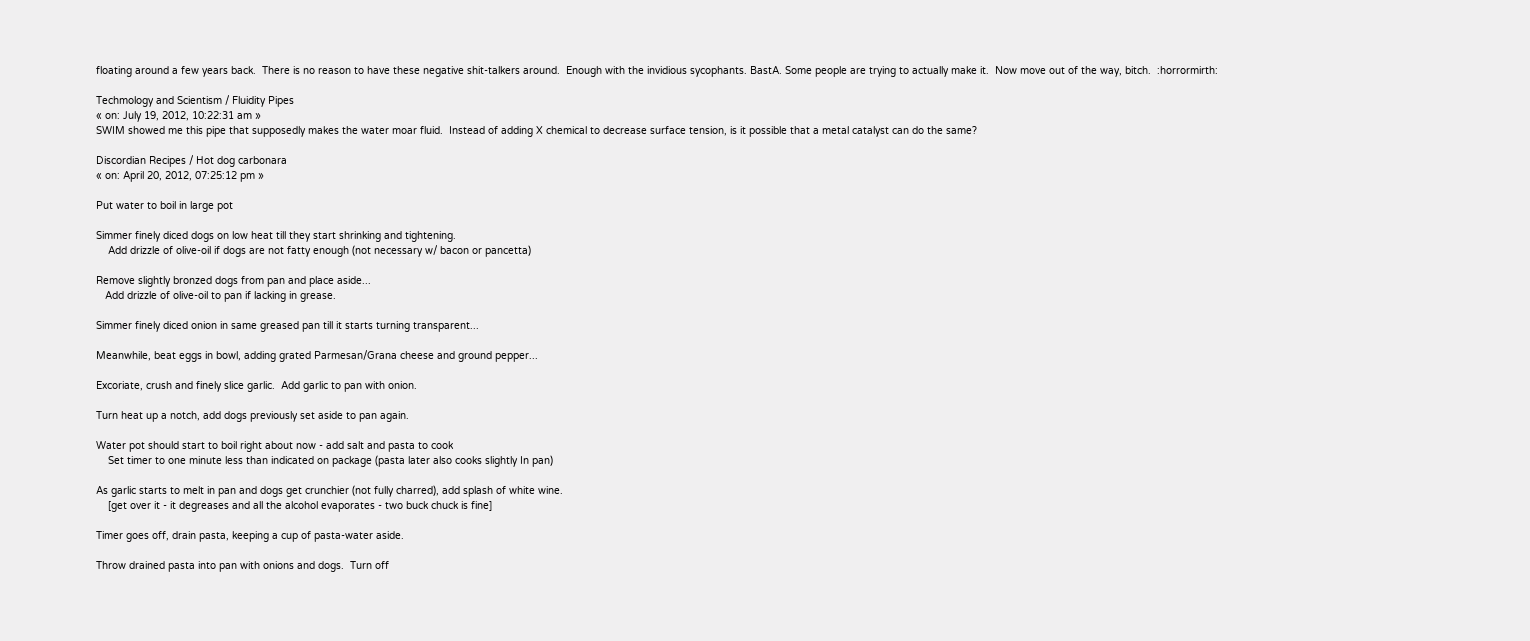floating around a few years back.  There is no reason to have these negative shit-talkers around.  Enough with the invidious sycophants. BastA. Some people are trying to actually make it.  Now move out of the way, bitch.  :horrormirth:

Techmology and Scientism / Fluidity Pipes
« on: July 19, 2012, 10:22:31 am »
SWIM showed me this pipe that supposedly makes the water moar fluid.  Instead of adding X chemical to decrease surface tension, is it possible that a metal catalyst can do the same?

Discordian Recipes / Hot dog carbonara
« on: April 20, 2012, 07:25:12 pm »

Put water to boil in large pot

Simmer finely diced dogs on low heat till they start shrinking and tightening.
    Add drizzle of olive-oil if dogs are not fatty enough (not necessary w/ bacon or pancetta)

Remove slightly bronzed dogs from pan and place aside...
   Add drizzle of olive-oil to pan if lacking in grease.

Simmer finely diced onion in same greased pan till it starts turning transparent...

Meanwhile, beat eggs in bowl, adding grated Parmesan/Grana cheese and ground pepper...

Excoriate, crush and finely slice garlic.  Add garlic to pan with onion.

Turn heat up a notch, add dogs previously set aside to pan again.

Water pot should start to boil right about now - add salt and pasta to cook
    Set timer to one minute less than indicated on package (pasta later also cooks slightly In pan)

As garlic starts to melt in pan and dogs get crunchier (not fully charred), add splash of white wine.
    [get over it - it degreases and all the alcohol evaporates - two buck chuck is fine]

Timer goes off, drain pasta, keeping a cup of pasta-water aside.

Throw drained pasta into pan with onions and dogs.  Turn off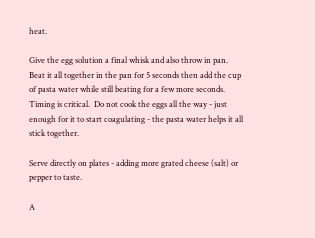heat.

Give the egg solution a final whisk and also throw in pan.  Beat it all together in the pan for 5 seconds then add the cup of pasta water while still beating for a few more seconds.  Timing is critical.  Do not cook the eggs all the way - just enough for it to start coagulating - the pasta water helps it all stick together.

Serve directly on plates - adding more grated cheese (salt) or pepper to taste.

A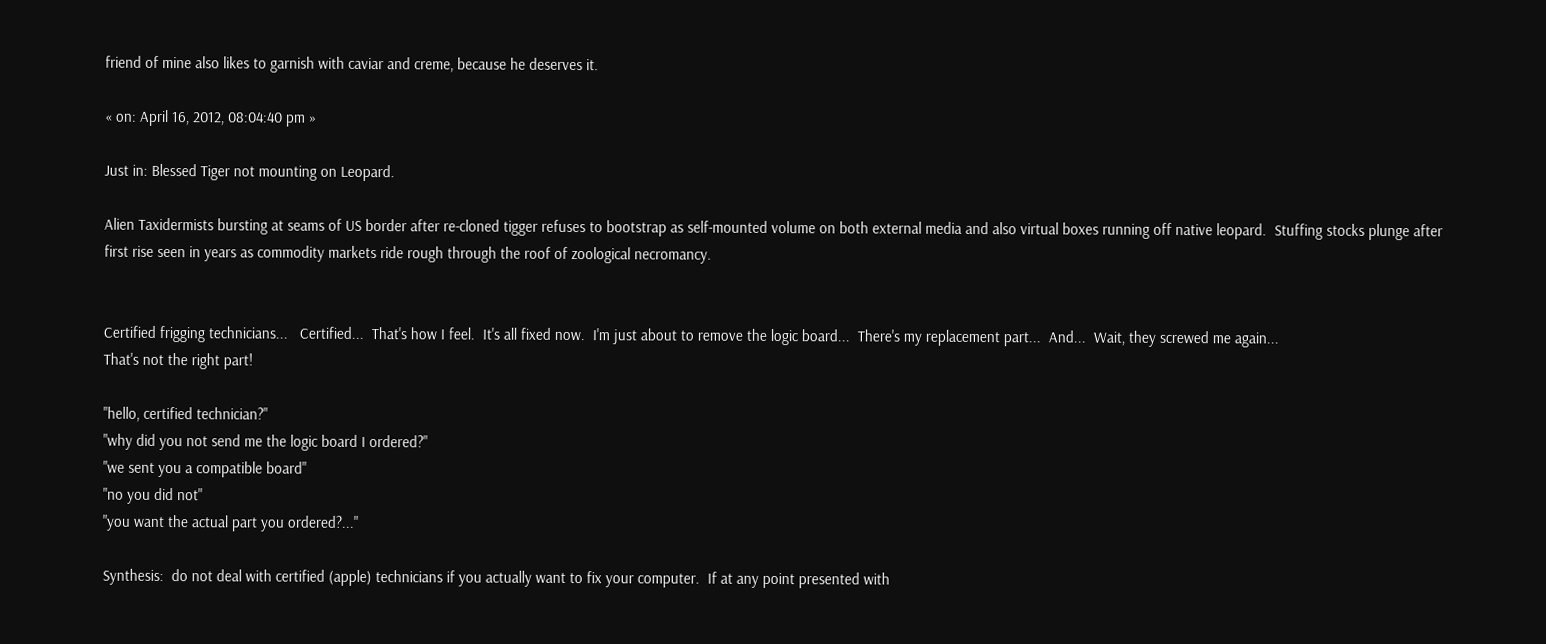friend of mine also likes to garnish with caviar and creme, because he deserves it.

« on: April 16, 2012, 08:04:40 pm »

Just in: Blessed Tiger not mounting on Leopard.

Alien Taxidermists bursting at seams of US border after re-cloned tigger refuses to bootstrap as self-mounted volume on both external media and also virtual boxes running off native leopard.  Stuffing stocks plunge after first rise seen in years as commodity markets ride rough through the roof of zoological necromancy.


Certified frigging technicians...   Certified...  That's how I feel.  It's all fixed now.  I'm just about to remove the logic board...  There's my replacement part...  And...  Wait, they screwed me again...
That's not the right part!

"hello, certified technician?"
"why did you not send me the logic board I ordered?"
"we sent you a compatible board"
"no you did not"
"you want the actual part you ordered?..."

Synthesis:  do not deal with certified (apple) technicians if you actually want to fix your computer.  If at any point presented with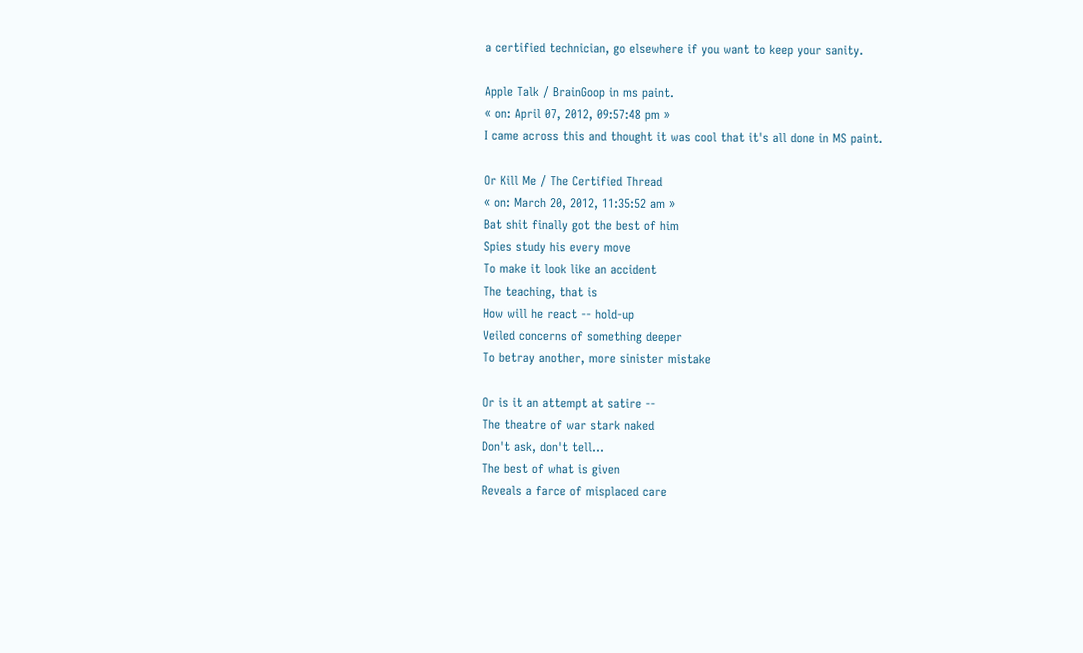a certified technician, go elsewhere if you want to keep your sanity.

Apple Talk / BrainGoop in ms paint.
« on: April 07, 2012, 09:57:48 pm »
I came across this and thought it was cool that it's all done in MS paint.

Or Kill Me / The Certified Thread
« on: March 20, 2012, 11:35:52 am »
Bat shit finally got the best of him
Spies study his every move
To make it look like an accident
The teaching, that is
How will he react -- hold-up
Veiled concerns of something deeper
To betray another, more sinister mistake

Or is it an attempt at satire --
The theatre of war stark naked
Don't ask, don't tell...
The best of what is given
Reveals a farce of misplaced care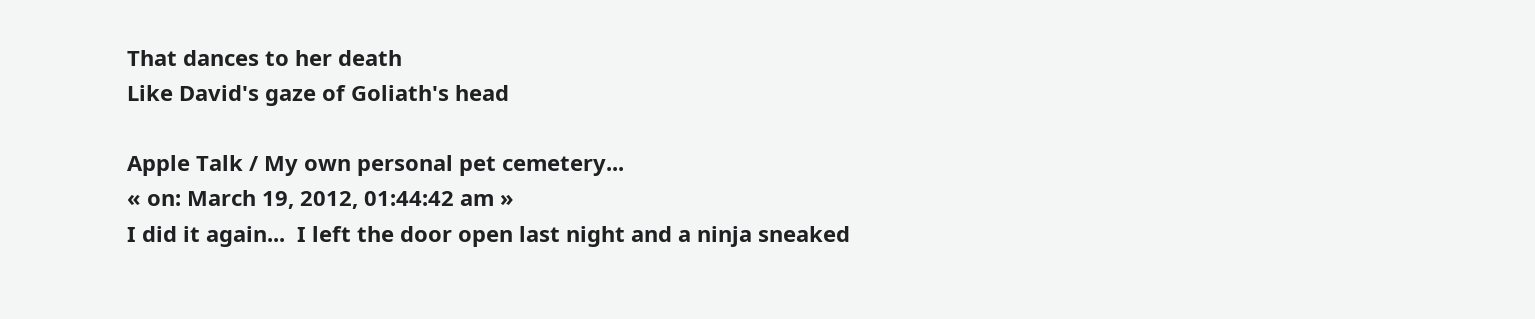That dances to her death
Like David's gaze of Goliath's head

Apple Talk / My own personal pet cemetery...
« on: March 19, 2012, 01:44:42 am »
I did it again...  I left the door open last night and a ninja sneaked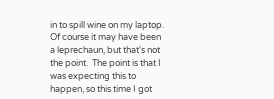in to spill wine on my laptop.  Of course it may have been a leprechaun, but that's not the point.  The point is that I was expecting this to happen, so this time I got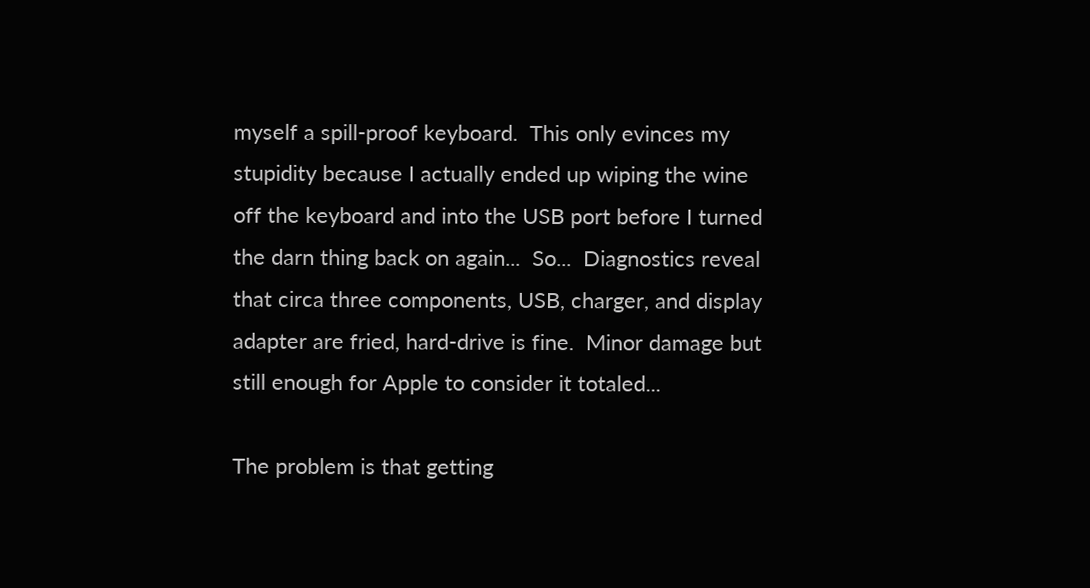myself a spill-proof keyboard.  This only evinces my stupidity because I actually ended up wiping the wine off the keyboard and into the USB port before I turned the darn thing back on again...  So...  Diagnostics reveal that circa three components, USB, charger, and display adapter are fried, hard-drive is fine.  Minor damage but still enough for Apple to consider it totaled...

The problem is that getting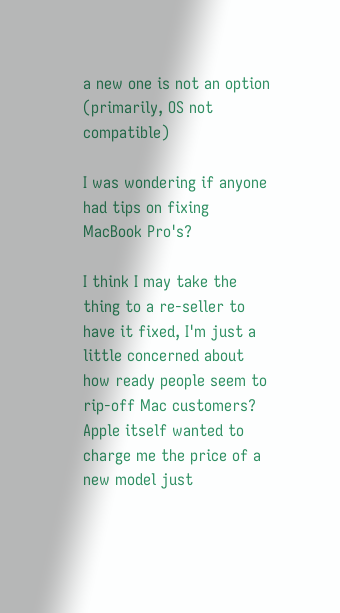a new one is not an option (primarily, OS not compatible)

I was wondering if anyone had tips on fixing MacBook Pro's?

I think I may take the thing to a re-seller to have it fixed, I'm just a little concerned about how ready people seem to rip-off Mac customers?  Apple itself wanted to charge me the price of a new model just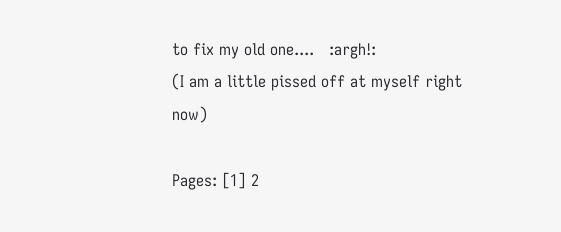to fix my old one....   :argh!:
(I am a little pissed off at myself right now)

Pages: [1] 2